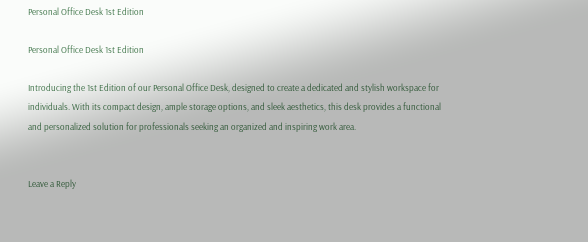Personal Office Desk 1st Edition

Personal Office Desk 1st Edition

Introducing the 1st Edition of our Personal Office Desk, designed to create a dedicated and stylish workspace for individuals. With its compact design, ample storage options, and sleek aesthetics, this desk provides a functional and personalized solution for professionals seeking an organized and inspiring work area.


Leave a Reply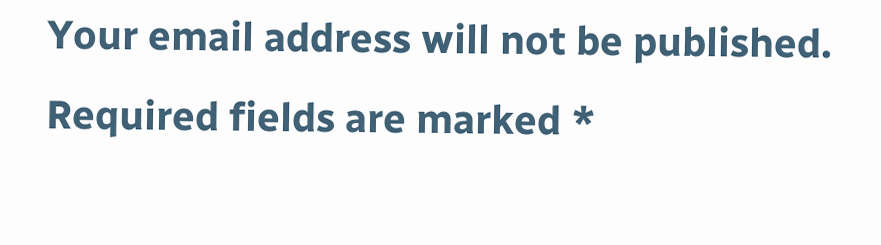Your email address will not be published. Required fields are marked *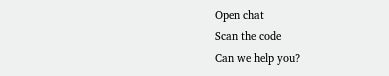Open chat
Scan the code
Can we help you?